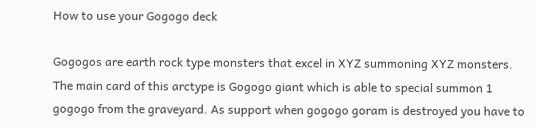How to use your Gogogo deck

Gogogos are earth rock type monsters that excel in XYZ summoning XYZ monsters. The main card of this arctype is Gogogo giant which is able to special summon 1 gogogo from the graveyard. As support when gogogo goram is destroyed you have to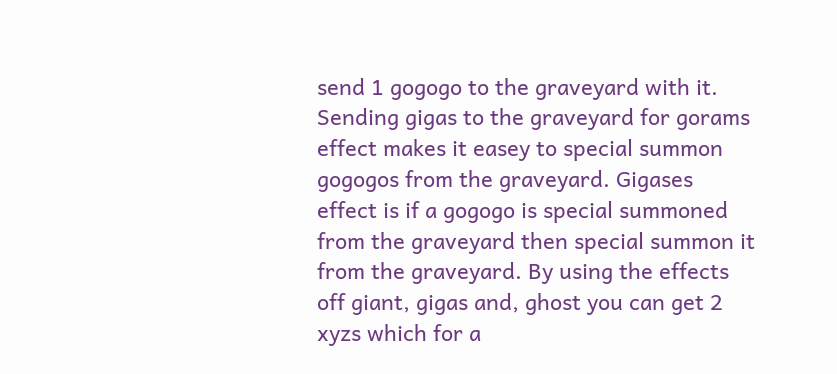send 1 gogogo to the graveyard with it. Sending gigas to the graveyard for gorams effect makes it easey to special summon gogogos from the graveyard. Gigases effect is if a gogogo is special summoned from the graveyard then special summon it from the graveyard. By using the effects off giant, gigas and, ghost you can get 2 xyzs which for a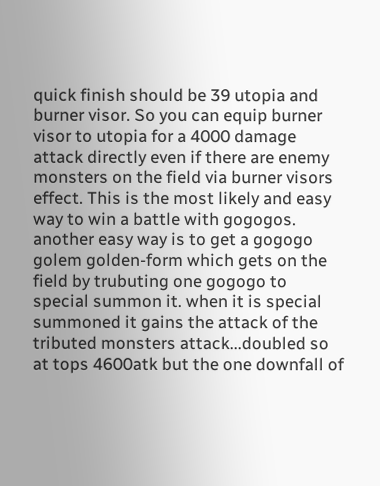quick finish should be 39 utopia and burner visor. So you can equip burner visor to utopia for a 4000 damage attack directly even if there are enemy monsters on the field via burner visors effect. This is the most likely and easy way to win a battle with gogogos. another easy way is to get a gogogo golem golden-form which gets on the field by trubuting one gogogo to special summon it. when it is special summoned it gains the attack of the tributed monsters attack...doubled so at tops 4600atk but the one downfall of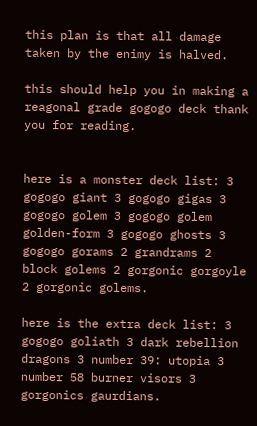this plan is that all damage taken by the enimy is halved.

this should help you in making a reagonal grade gogogo deck thank you for reading.


here is a monster deck list: 3 gogogo giant 3 gogogo gigas 3 gogogo golem 3 gogogo golem golden-form 3 gogogo ghosts 3 gogogo gorams 2 grandrams 2 block golems 2 gorgonic gorgoyle 2 gorgonic golems.

here is the extra deck list: 3 gogogo goliath 3 dark rebellion dragons 3 number 39: utopia 3 number 58 burner visors 3 gorgonics gaurdians.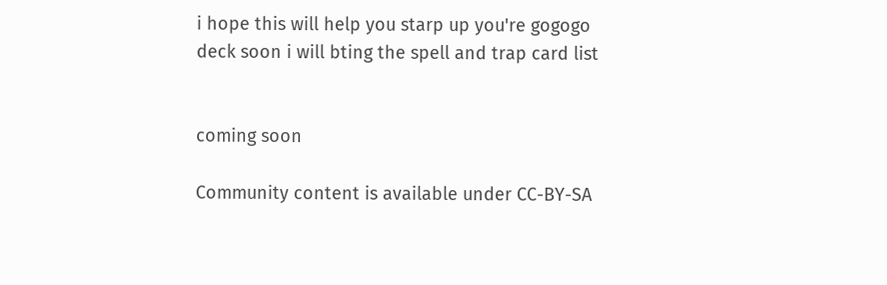i hope this will help you starp up you're gogogo deck soon i will bting the spell and trap card list


coming soon

Community content is available under CC-BY-SA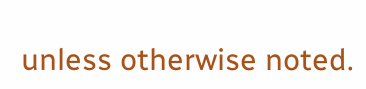unless otherwise noted.